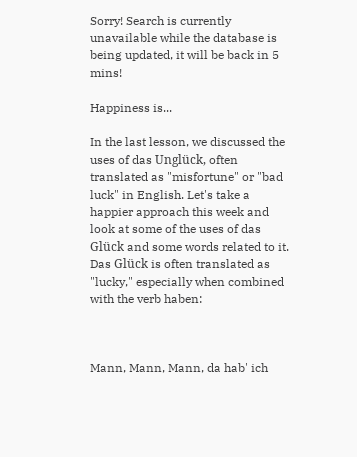Sorry! Search is currently unavailable while the database is being updated, it will be back in 5 mins!

Happiness is...

In the last lesson, we discussed the uses of das Unglück, often translated as "misfortune" or "bad luck" in English. Let's take a happier approach this week and look at some of the uses of das Glück and some words related to it. Das Glück is often translated as "lucky," especially when combined with the verb haben:



Mann, Mann, Mann, da hab' ich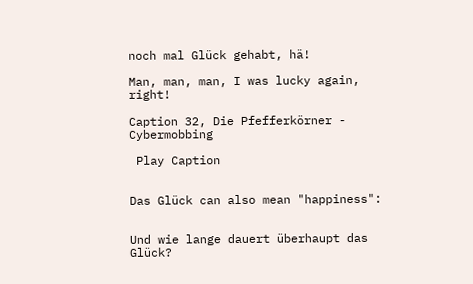noch mal Glück gehabt, hä!

Man, man, man, I was lucky again, right!

Caption 32, Die Pfefferkörner - Cybermobbing

 Play Caption


Das Glück can also mean "happiness":


Und wie lange dauert überhaupt das Glück?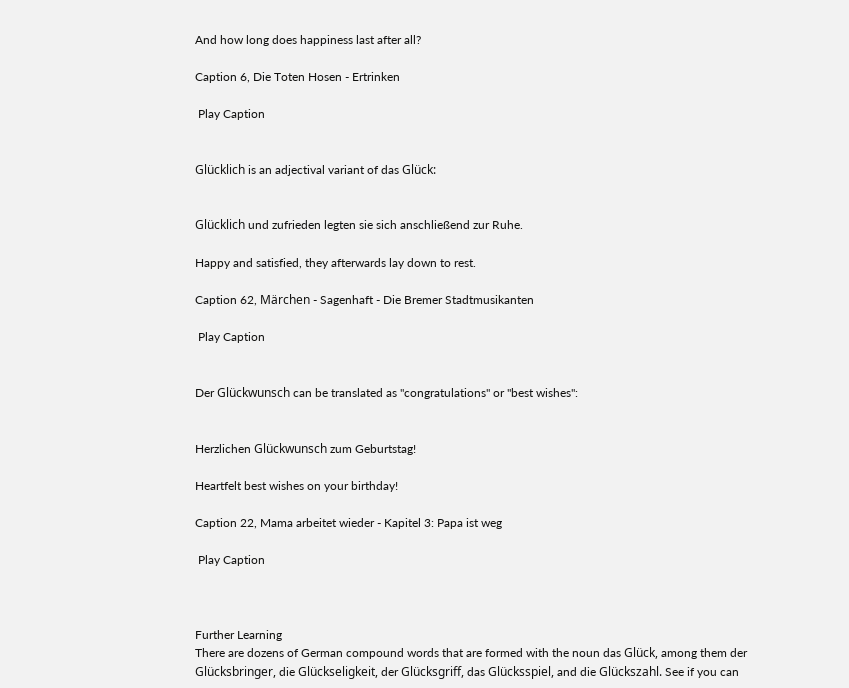And how long does happiness last after all?

Caption 6, Die Toten Hosen - Ertrinken

 Play Caption


Glücklich is an adjectival variant of das Glück:


Glücklich und zufrieden legten sie sich anschließend zur Ruhe.

Happy and satisfied, they afterwards lay down to rest.

Caption 62, Märchen - Sagenhaft - Die Bremer Stadtmusikanten

 Play Caption


Der Glückwunsch can be translated as "congratulations" or "best wishes":


Herzlichen Glückwunsch zum Geburtstag!

Heartfelt best wishes on your birthday!

Caption 22, Mama arbeitet wieder - Kapitel 3: Papa ist weg

 Play Caption



Further Learning
There are dozens of German compound words that are formed with the noun das Glück, among them der Glücksbringer, die Glückseligkeit, der Glücksgriff, das Glücksspiel, and die Glückszahl. See if you can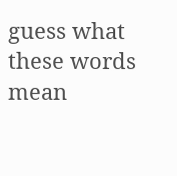guess what these words mean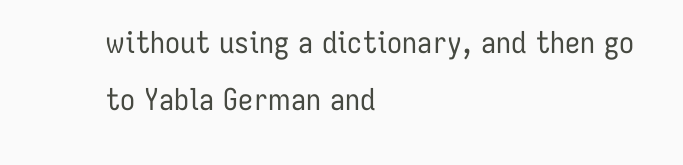without using a dictionary, and then go to Yabla German and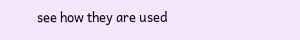see how they are used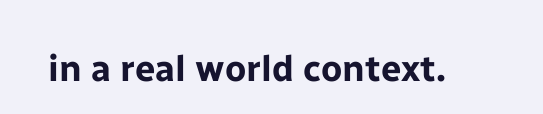in a real world context.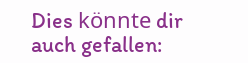Dies könnte dir auch gefallen: